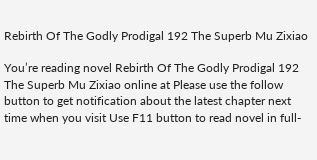Rebirth Of The Godly Prodigal 192 The Superb Mu Zixiao

You’re reading novel Rebirth Of The Godly Prodigal 192 The Superb Mu Zixiao online at Please use the follow button to get notification about the latest chapter next time when you visit Use F11 button to read novel in full-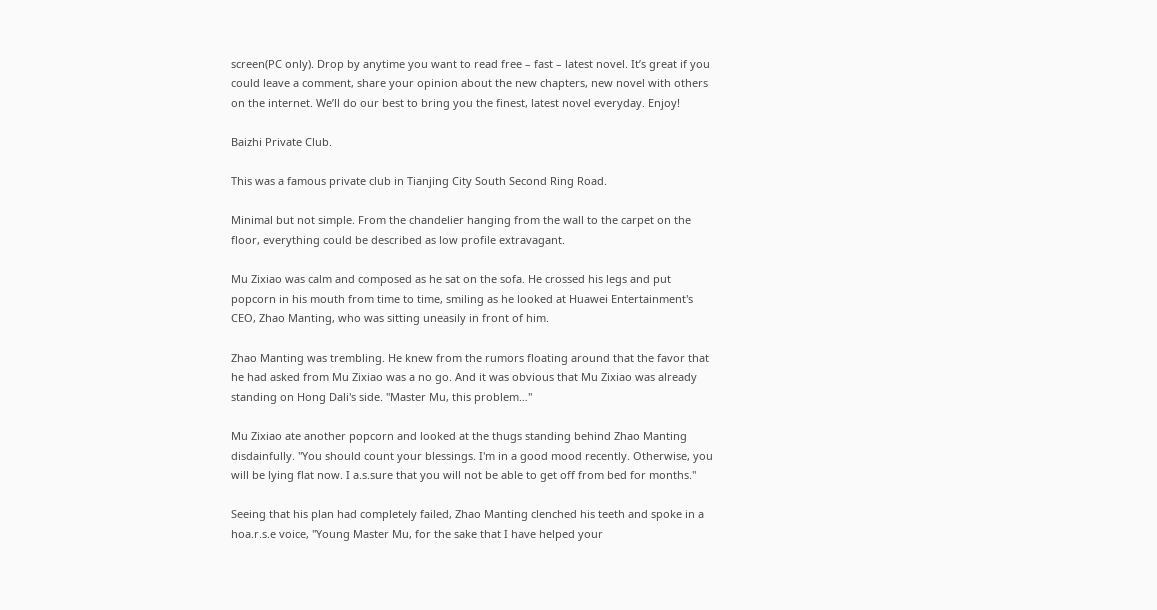screen(PC only). Drop by anytime you want to read free – fast – latest novel. It’s great if you could leave a comment, share your opinion about the new chapters, new novel with others on the internet. We’ll do our best to bring you the finest, latest novel everyday. Enjoy!

Baizhi Private Club.

This was a famous private club in Tianjing City South Second Ring Road.

Minimal but not simple. From the chandelier hanging from the wall to the carpet on the floor, everything could be described as low profile extravagant.

Mu Zixiao was calm and composed as he sat on the sofa. He crossed his legs and put popcorn in his mouth from time to time, smiling as he looked at Huawei Entertainment's CEO, Zhao Manting, who was sitting uneasily in front of him.

Zhao Manting was trembling. He knew from the rumors floating around that the favor that he had asked from Mu Zixiao was a no go. And it was obvious that Mu Zixiao was already standing on Hong Dali's side. "Master Mu, this problem…"

Mu Zixiao ate another popcorn and looked at the thugs standing behind Zhao Manting disdainfully. "You should count your blessings. I'm in a good mood recently. Otherwise, you will be lying flat now. I a.s.sure that you will not be able to get off from bed for months."

Seeing that his plan had completely failed, Zhao Manting clenched his teeth and spoke in a hoa.r.s.e voice, "Young Master Mu, for the sake that I have helped your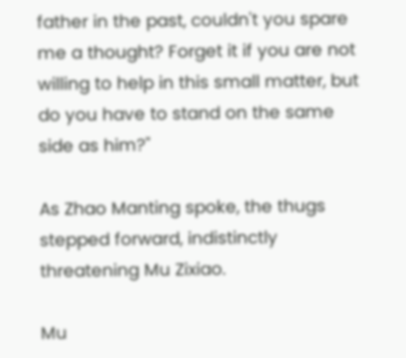father in the past, couldn't you spare me a thought? Forget it if you are not willing to help in this small matter, but do you have to stand on the same side as him?"

As Zhao Manting spoke, the thugs stepped forward, indistinctly threatening Mu Zixiao.

Mu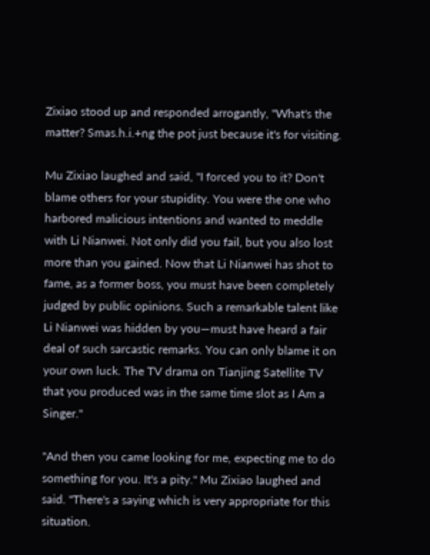Zixiao stood up and responded arrogantly, "What's the matter? Smas.h.i.+ng the pot just because it's for visiting.

Mu Zixiao laughed and said, "I forced you to it? Don't blame others for your stupidity. You were the one who harbored malicious intentions and wanted to meddle with Li Nianwei. Not only did you fail, but you also lost more than you gained. Now that Li Nianwei has shot to fame, as a former boss, you must have been completely judged by public opinions. Such a remarkable talent like Li Nianwei was hidden by you—must have heard a fair deal of such sarcastic remarks. You can only blame it on your own luck. The TV drama on Tianjing Satellite TV that you produced was in the same time slot as I Am a Singer."

"And then you came looking for me, expecting me to do something for you. It's a pity." Mu Zixiao laughed and said. "There's a saying which is very appropriate for this situation.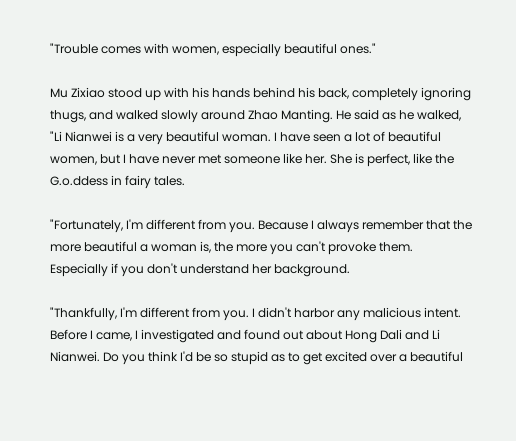"Trouble comes with women, especially beautiful ones."

Mu Zixiao stood up with his hands behind his back, completely ignoring thugs, and walked slowly around Zhao Manting. He said as he walked, "Li Nianwei is a very beautiful woman. I have seen a lot of beautiful women, but I have never met someone like her. She is perfect, like the G.o.ddess in fairy tales.

"Fortunately, I'm different from you. Because I always remember that the more beautiful a woman is, the more you can't provoke them. Especially if you don't understand her background.

"Thankfully, I'm different from you. I didn't harbor any malicious intent. Before I came, I investigated and found out about Hong Dali and Li Nianwei. Do you think I'd be so stupid as to get excited over a beautiful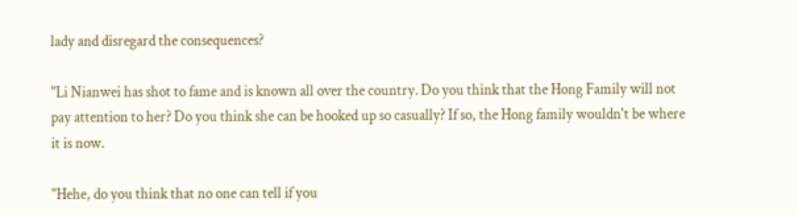lady and disregard the consequences?

"Li Nianwei has shot to fame and is known all over the country. Do you think that the Hong Family will not pay attention to her? Do you think she can be hooked up so casually? If so, the Hong family wouldn't be where it is now.

"Hehe, do you think that no one can tell if you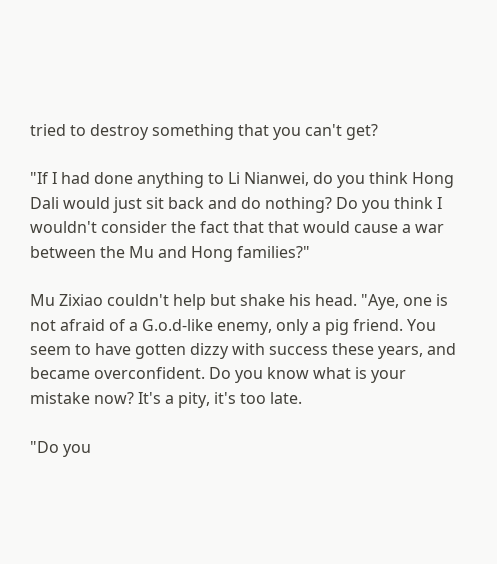tried to destroy something that you can't get?

"If I had done anything to Li Nianwei, do you think Hong Dali would just sit back and do nothing? Do you think I wouldn't consider the fact that that would cause a war between the Mu and Hong families?"

Mu Zixiao couldn't help but shake his head. "Aye, one is not afraid of a G.o.d-like enemy, only a pig friend. You seem to have gotten dizzy with success these years, and became overconfident. Do you know what is your mistake now? It's a pity, it's too late.

"Do you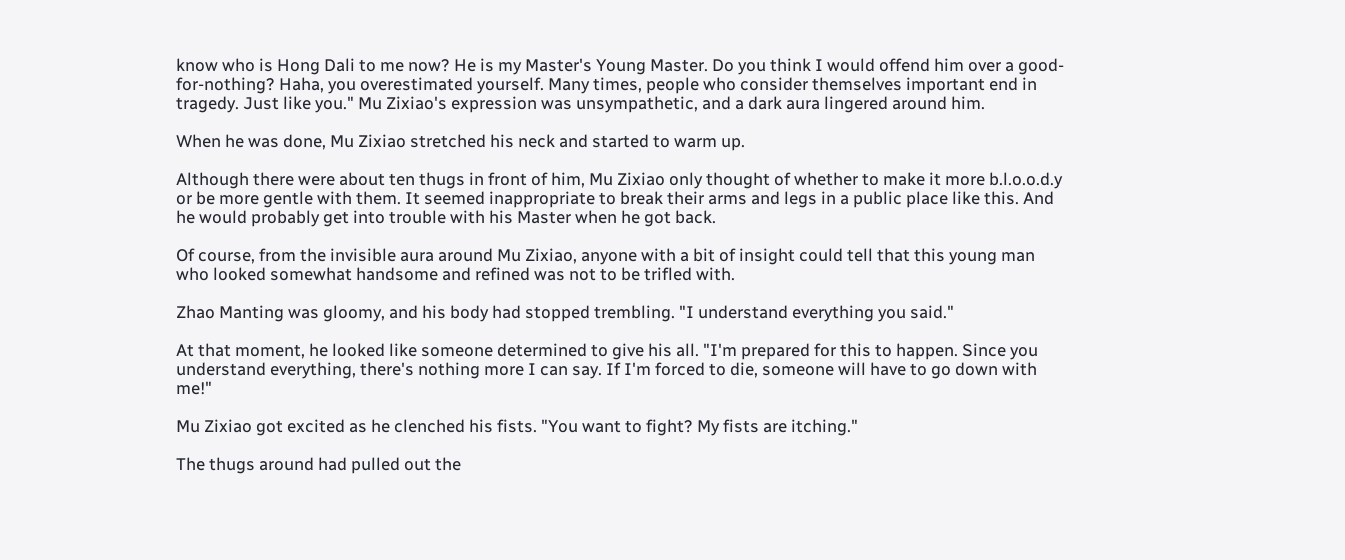know who is Hong Dali to me now? He is my Master's Young Master. Do you think I would offend him over a good-for-nothing? Haha, you overestimated yourself. Many times, people who consider themselves important end in tragedy. Just like you." Mu Zixiao's expression was unsympathetic, and a dark aura lingered around him.

When he was done, Mu Zixiao stretched his neck and started to warm up.

Although there were about ten thugs in front of him, Mu Zixiao only thought of whether to make it more b.l.o.o.d.y or be more gentle with them. It seemed inappropriate to break their arms and legs in a public place like this. And he would probably get into trouble with his Master when he got back.

Of course, from the invisible aura around Mu Zixiao, anyone with a bit of insight could tell that this young man who looked somewhat handsome and refined was not to be trifled with.

Zhao Manting was gloomy, and his body had stopped trembling. "I understand everything you said."

At that moment, he looked like someone determined to give his all. "I'm prepared for this to happen. Since you understand everything, there's nothing more I can say. If I'm forced to die, someone will have to go down with me!"

Mu Zixiao got excited as he clenched his fists. "You want to fight? My fists are itching."

The thugs around had pulled out the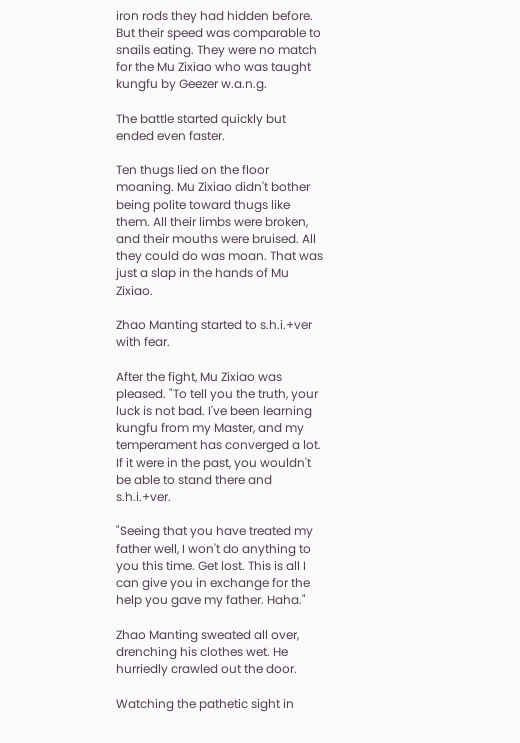iron rods they had hidden before. But their speed was comparable to snails eating. They were no match for the Mu Zixiao who was taught kungfu by Geezer w.a.n.g.

The battle started quickly but ended even faster.

Ten thugs lied on the floor moaning. Mu Zixiao didn't bother being polite toward thugs like them. All their limbs were broken, and their mouths were bruised. All they could do was moan. That was just a slap in the hands of Mu Zixiao.

Zhao Manting started to s.h.i.+ver with fear.

After the fight, Mu Zixiao was pleased. "To tell you the truth, your luck is not bad. I've been learning kungfu from my Master, and my temperament has converged a lot. If it were in the past, you wouldn't be able to stand there and s.h.i.+ver.

"Seeing that you have treated my father well, I won't do anything to you this time. Get lost. This is all I can give you in exchange for the help you gave my father. Haha."

Zhao Manting sweated all over, drenching his clothes wet. He hurriedly crawled out the door.

Watching the pathetic sight in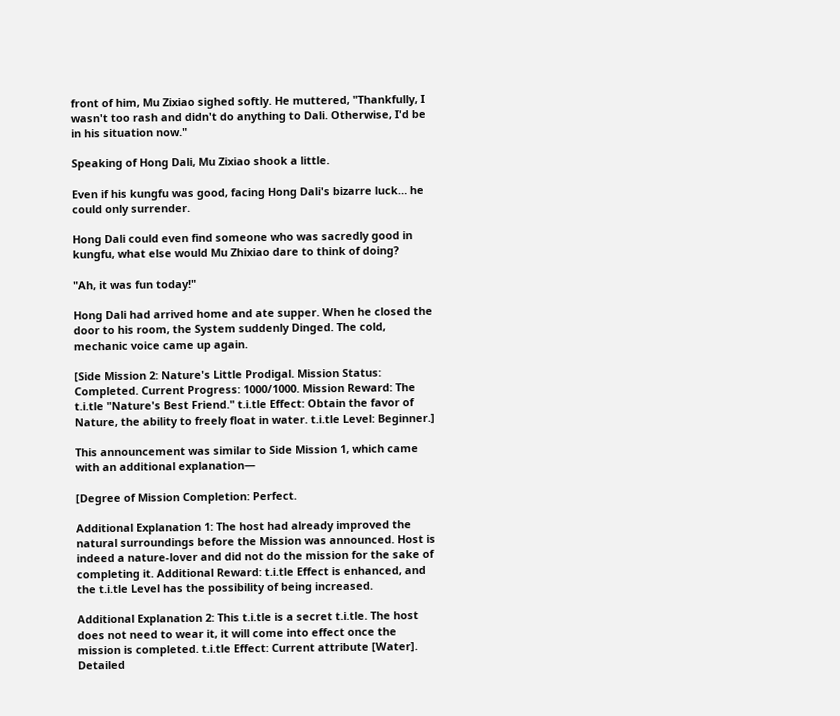front of him, Mu Zixiao sighed softly. He muttered, "Thankfully, I wasn't too rash and didn't do anything to Dali. Otherwise, I'd be in his situation now."

Speaking of Hong Dali, Mu Zixiao shook a little.

Even if his kungfu was good, facing Hong Dali's bizarre luck… he could only surrender.

Hong Dali could even find someone who was sacredly good in kungfu, what else would Mu Zhixiao dare to think of doing?

"Ah, it was fun today!"

Hong Dali had arrived home and ate supper. When he closed the door to his room, the System suddenly Dinged. The cold, mechanic voice came up again.

[Side Mission 2: Nature's Little Prodigal. Mission Status: Completed. Current Progress: 1000/1000. Mission Reward: The t.i.tle "Nature's Best Friend." t.i.tle Effect: Obtain the favor of Nature, the ability to freely float in water. t.i.tle Level: Beginner.]

This announcement was similar to Side Mission 1, which came with an additional explanation—

[Degree of Mission Completion: Perfect.

Additional Explanation 1: The host had already improved the natural surroundings before the Mission was announced. Host is indeed a nature-lover and did not do the mission for the sake of completing it. Additional Reward: t.i.tle Effect is enhanced, and the t.i.tle Level has the possibility of being increased.

Additional Explanation 2: This t.i.tle is a secret t.i.tle. The host does not need to wear it, it will come into effect once the mission is completed. t.i.tle Effect: Current attribute [Water]. Detailed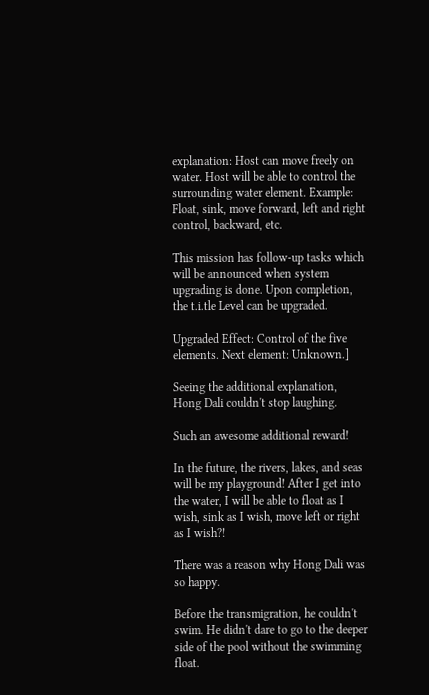explanation: Host can move freely on water. Host will be able to control the surrounding water element. Example: Float, sink, move forward, left and right control, backward, etc.

This mission has follow-up tasks which will be announced when system upgrading is done. Upon completion, the t.i.tle Level can be upgraded.

Upgraded Effect: Control of the five elements. Next element: Unknown.]

Seeing the additional explanation, Hong Dali couldn't stop laughing.

Such an awesome additional reward!

In the future, the rivers, lakes, and seas will be my playground! After I get into the water, I will be able to float as I wish, sink as I wish, move left or right as I wish?!

There was a reason why Hong Dali was so happy.

Before the transmigration, he couldn't swim. He didn't dare to go to the deeper side of the pool without the swimming float.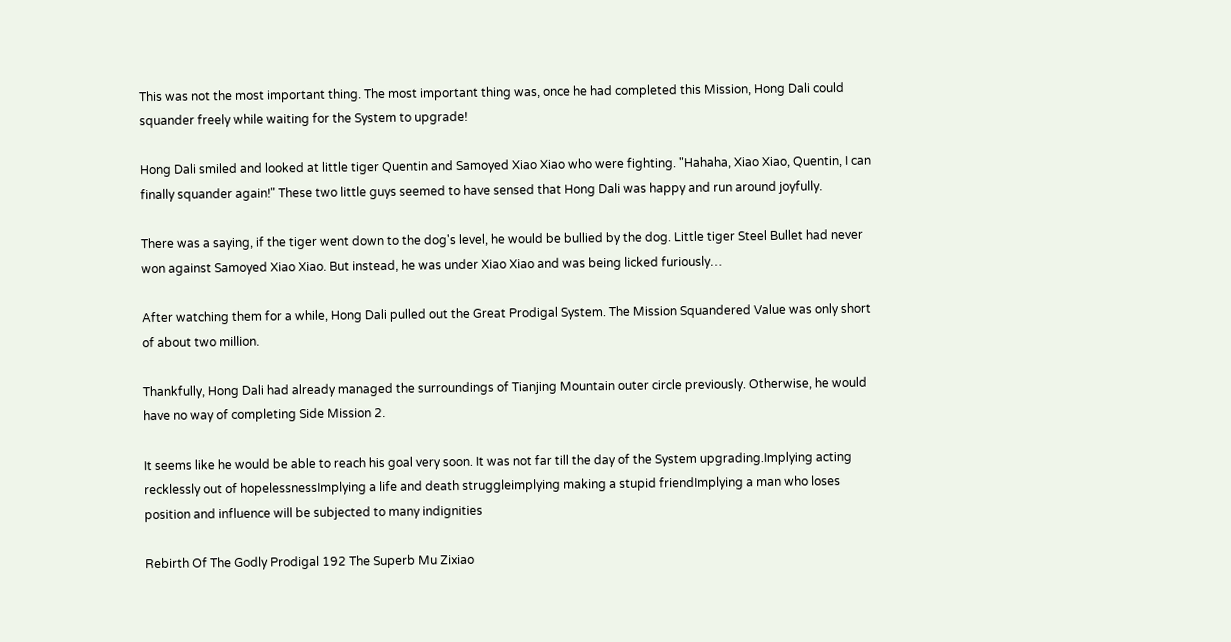This was not the most important thing. The most important thing was, once he had completed this Mission, Hong Dali could squander freely while waiting for the System to upgrade!

Hong Dali smiled and looked at little tiger Quentin and Samoyed Xiao Xiao who were fighting. "Hahaha, Xiao Xiao, Quentin, I can finally squander again!" These two little guys seemed to have sensed that Hong Dali was happy and run around joyfully.

There was a saying, if the tiger went down to the dog's level, he would be bullied by the dog. Little tiger Steel Bullet had never won against Samoyed Xiao Xiao. But instead, he was under Xiao Xiao and was being licked furiously…

After watching them for a while, Hong Dali pulled out the Great Prodigal System. The Mission Squandered Value was only short of about two million.

Thankfully, Hong Dali had already managed the surroundings of Tianjing Mountain outer circle previously. Otherwise, he would have no way of completing Side Mission 2.

It seems like he would be able to reach his goal very soon. It was not far till the day of the System upgrading.Implying acting recklessly out of hopelessnessImplying a life and death struggleimplying making a stupid friendImplying a man who loses position and influence will be subjected to many indignities

Rebirth Of The Godly Prodigal 192 The Superb Mu Zixiao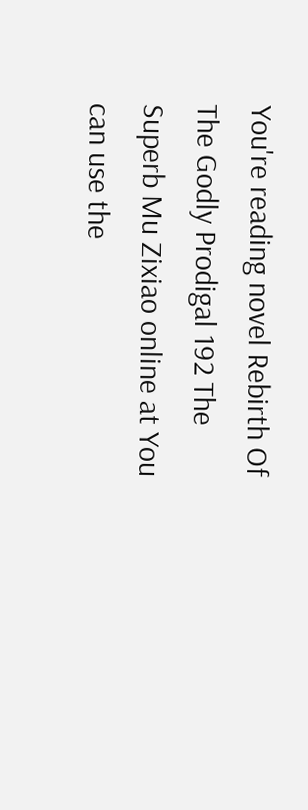You're reading novel Rebirth Of The Godly Prodigal 192 The Superb Mu Zixiao online at You can use the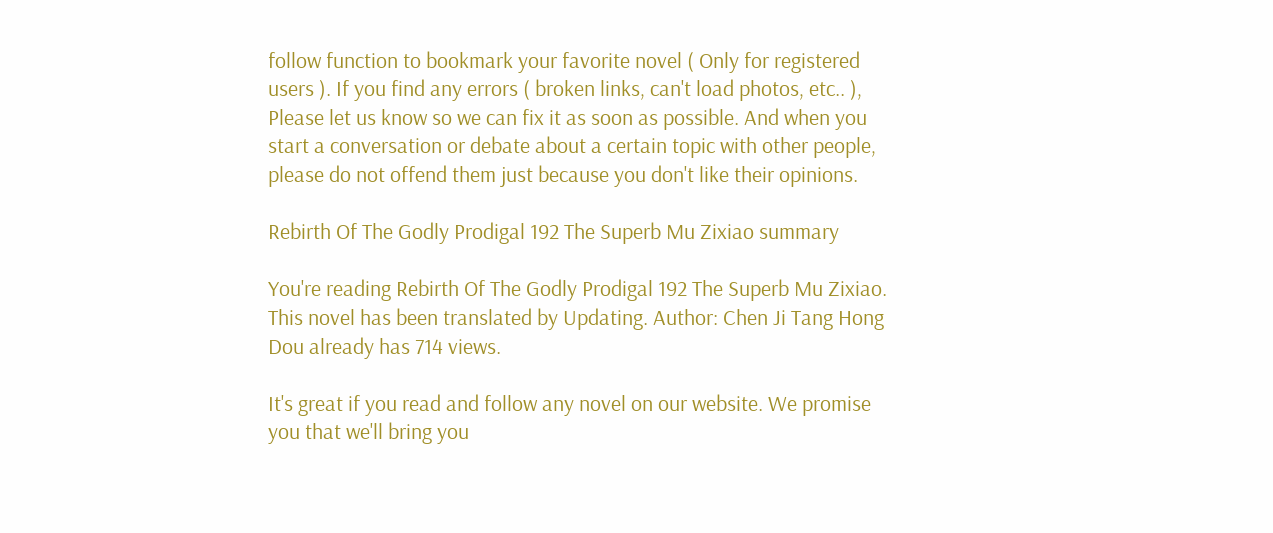follow function to bookmark your favorite novel ( Only for registered users ). If you find any errors ( broken links, can't load photos, etc.. ), Please let us know so we can fix it as soon as possible. And when you start a conversation or debate about a certain topic with other people, please do not offend them just because you don't like their opinions.

Rebirth Of The Godly Prodigal 192 The Superb Mu Zixiao summary

You're reading Rebirth Of The Godly Prodigal 192 The Superb Mu Zixiao. This novel has been translated by Updating. Author: Chen Ji Tang Hong Dou already has 714 views.

It's great if you read and follow any novel on our website. We promise you that we'll bring you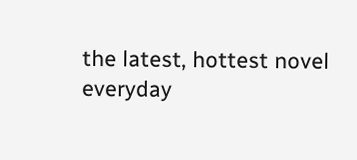the latest, hottest novel everyday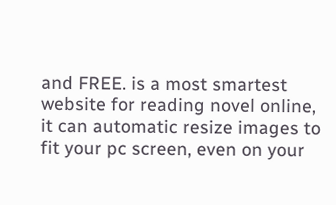and FREE. is a most smartest website for reading novel online, it can automatic resize images to fit your pc screen, even on your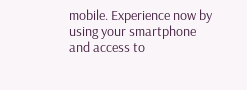mobile. Experience now by using your smartphone and access to